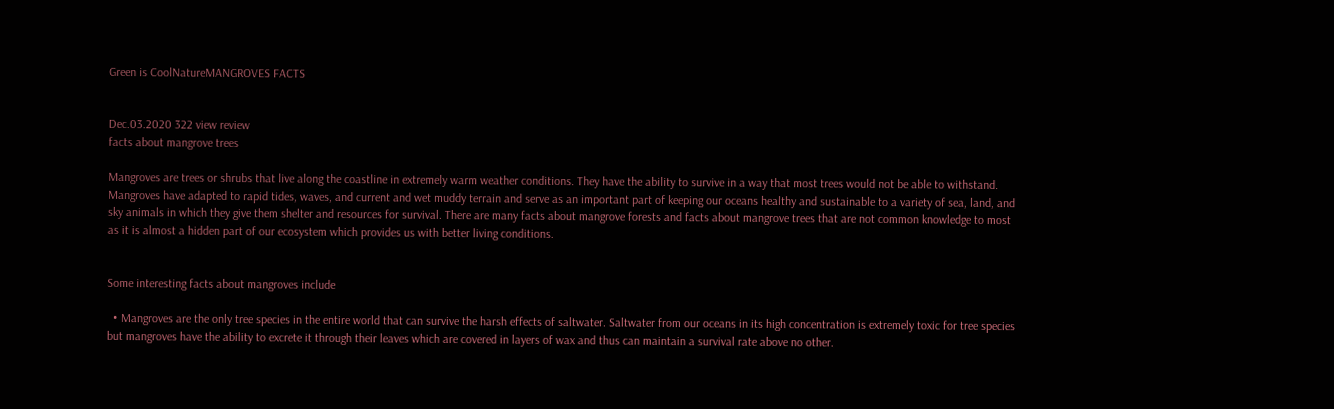Green is CoolNatureMANGROVES FACTS


Dec.03.2020 322 view review
facts about mangrove trees

Mangroves are trees or shrubs that live along the coastline in extremely warm weather conditions. They have the ability to survive in a way that most trees would not be able to withstand. Mangroves have adapted to rapid tides, waves, and current and wet muddy terrain and serve as an important part of keeping our oceans healthy and sustainable to a variety of sea, land, and sky animals in which they give them shelter and resources for survival. There are many facts about mangrove forests and facts about mangrove trees that are not common knowledge to most as it is almost a hidden part of our ecosystem which provides us with better living conditions.


Some interesting facts about mangroves include

  • Mangroves are the only tree species in the entire world that can survive the harsh effects of saltwater. Saltwater from our oceans in its high concentration is extremely toxic for tree species but mangroves have the ability to excrete it through their leaves which are covered in layers of wax and thus can maintain a survival rate above no other.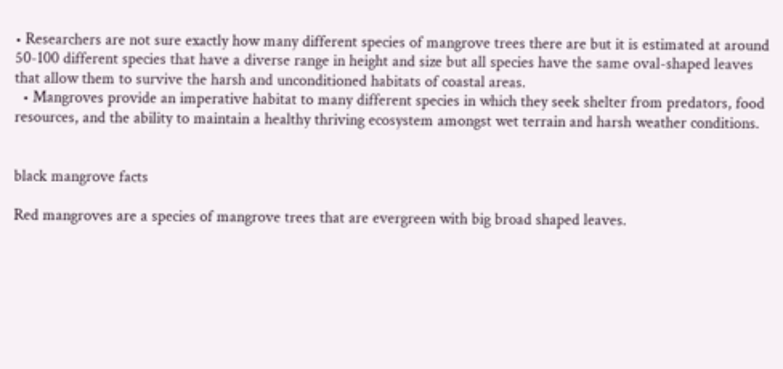• Researchers are not sure exactly how many different species of mangrove trees there are but it is estimated at around 50-100 different species that have a diverse range in height and size but all species have the same oval-shaped leaves that allow them to survive the harsh and unconditioned habitats of coastal areas.
  • Mangroves provide an imperative habitat to many different species in which they seek shelter from predators, food resources, and the ability to maintain a healthy thriving ecosystem amongst wet terrain and harsh weather conditions.


black mangrove facts

Red mangroves are a species of mangrove trees that are evergreen with big broad shaped leaves.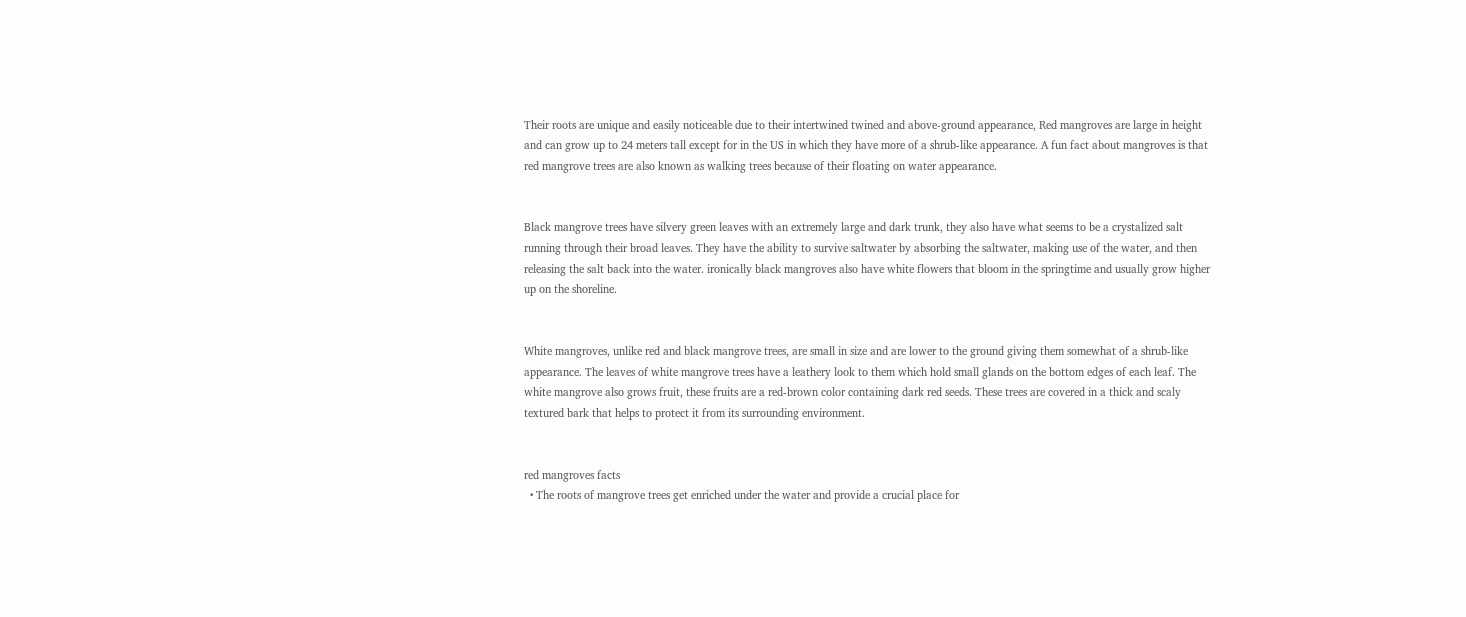Their roots are unique and easily noticeable due to their intertwined twined and above-ground appearance, Red mangroves are large in height and can grow up to 24 meters tall except for in the US in which they have more of a shrub-like appearance. A fun fact about mangroves is that red mangrove trees are also known as walking trees because of their floating on water appearance.


Black mangrove trees have silvery green leaves with an extremely large and dark trunk, they also have what seems to be a crystalized salt running through their broad leaves. They have the ability to survive saltwater by absorbing the saltwater, making use of the water, and then releasing the salt back into the water. ironically black mangroves also have white flowers that bloom in the springtime and usually grow higher up on the shoreline.


White mangroves, unlike red and black mangrove trees, are small in size and are lower to the ground giving them somewhat of a shrub-like appearance. The leaves of white mangrove trees have a leathery look to them which hold small glands on the bottom edges of each leaf. The white mangrove also grows fruit, these fruits are a red-brown color containing dark red seeds. These trees are covered in a thick and scaly textured bark that helps to protect it from its surrounding environment.


red mangroves facts
  • The roots of mangrove trees get enriched under the water and provide a crucial place for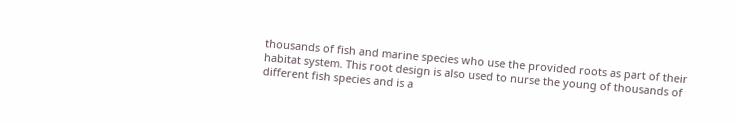thousands of fish and marine species who use the provided roots as part of their habitat system. This root design is also used to nurse the young of thousands of different fish species and is a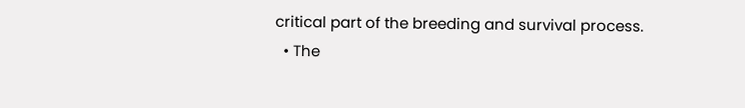critical part of the breeding and survival process.
  • The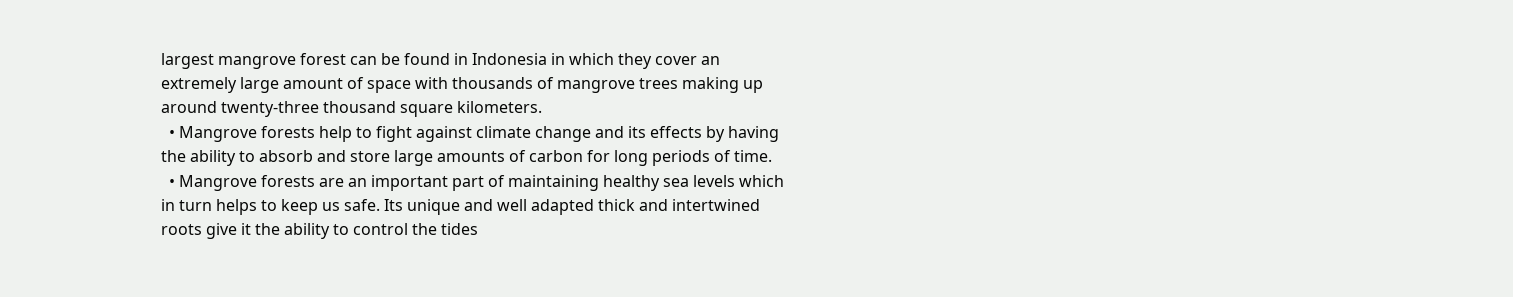largest mangrove forest can be found in Indonesia in which they cover an extremely large amount of space with thousands of mangrove trees making up around twenty-three thousand square kilometers.
  • Mangrove forests help to fight against climate change and its effects by having the ability to absorb and store large amounts of carbon for long periods of time.
  • Mangrove forests are an important part of maintaining healthy sea levels which in turn helps to keep us safe. Its unique and well adapted thick and intertwined roots give it the ability to control the tides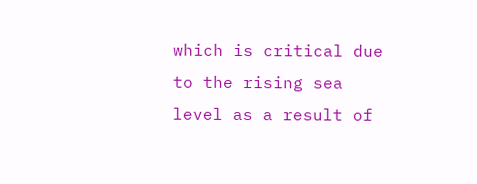which is critical due to the rising sea level as a result of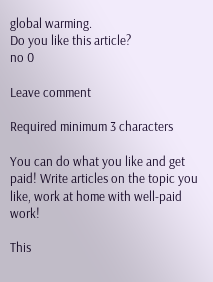global warming.
Do you like this article?
no 0

Leave comment

Required minimum 3 characters

You can do what you like and get paid! Write articles on the topic you like, work at home with well-paid work!

This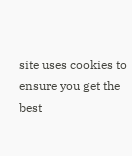site uses cookies to ensure you get the best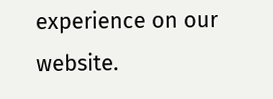experience on our website.